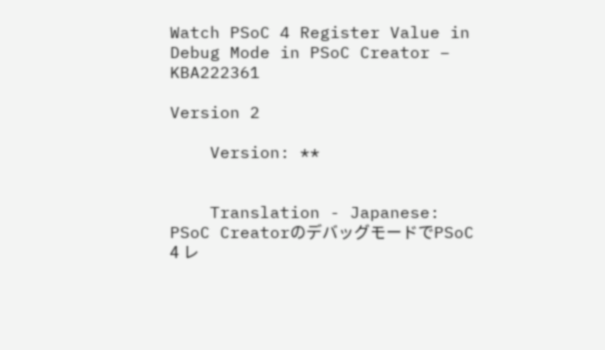Watch PSoC 4 Register Value in Debug Mode in PSoC Creator – KBA222361

Version 2

    Version: **


    Translation - Japanese: PSoC CreatorのデバッグモードでPSoC 4 レ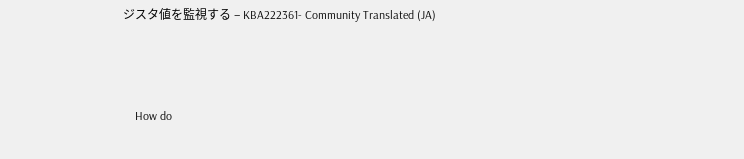ジスタ値を監視する – KBA222361- Community Translated (JA)



    How do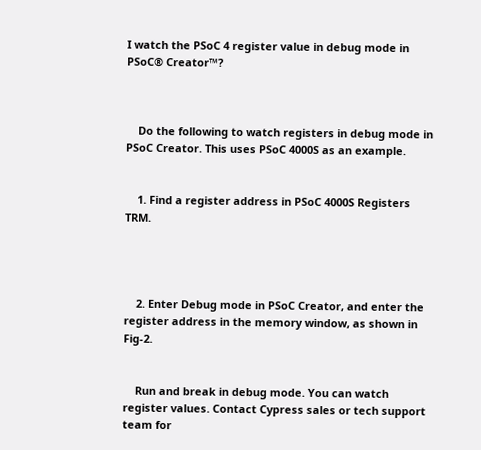I watch the PSoC 4 register value in debug mode in PSoC® Creator™?



    Do the following to watch registers in debug mode in PSoC Creator. This uses PSoC 4000S as an example.


    1. Find a register address in PSoC 4000S Registers TRM.




    2. Enter Debug mode in PSoC Creator, and enter the register address in the memory window, as shown in Fig-2.


    Run and break in debug mode. You can watch register values. Contact Cypress sales or tech support team for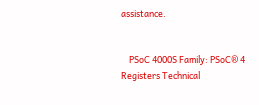assistance.


    PSoC 4000S Family: PSoC® 4 Registers Technical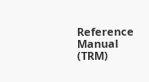Reference Manual (TRM)